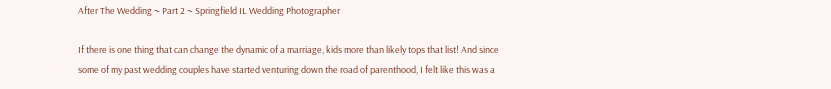After The Wedding ~ Part 2 ~ Springfield IL Wedding Photographer

If there is one thing that can change the dynamic of a marriage, kids more than likely tops that list! And since some of my past wedding couples have started venturing down the road of parenthood, I felt like this was a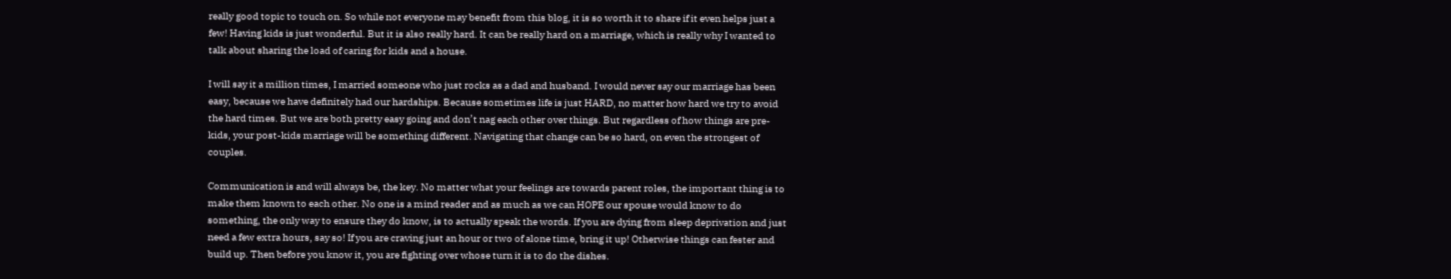really good topic to touch on. So while not everyone may benefit from this blog, it is so worth it to share if it even helps just a few! Having kids is just wonderful. But it is also really hard. It can be really hard on a marriage, which is really why I wanted to talk about sharing the load of caring for kids and a house.

I will say it a million times, I married someone who just rocks as a dad and husband. I would never say our marriage has been easy, because we have definitely had our hardships. Because sometimes life is just HARD, no matter how hard we try to avoid the hard times. But we are both pretty easy going and don’t nag each other over things. But regardless of how things are pre-kids, your post-kids marriage will be something different. Navigating that change can be so hard, on even the strongest of couples.

Communication is and will always be, the key. No matter what your feelings are towards parent roles, the important thing is to make them known to each other. No one is a mind reader and as much as we can HOPE our spouse would know to do something, the only way to ensure they do know, is to actually speak the words. If you are dying from sleep deprivation and just need a few extra hours, say so! If you are craving just an hour or two of alone time, bring it up! Otherwise things can fester and build up. Then before you know it, you are fighting over whose turn it is to do the dishes.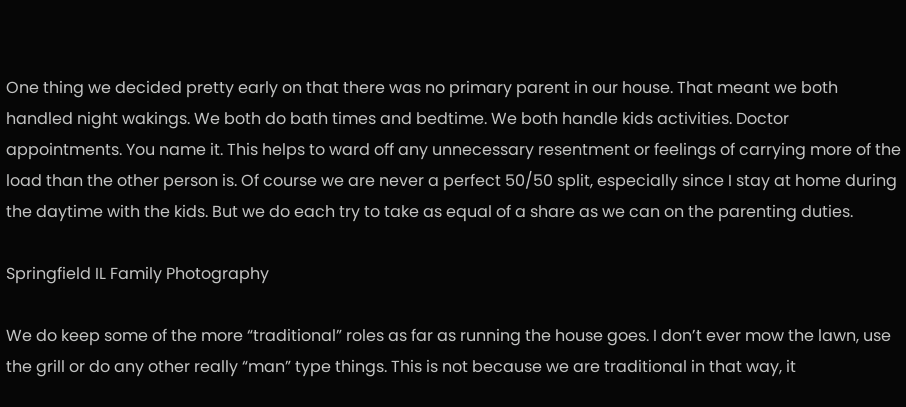One thing we decided pretty early on that there was no primary parent in our house. That meant we both handled night wakings. We both do bath times and bedtime. We both handle kids activities. Doctor appointments. You name it. This helps to ward off any unnecessary resentment or feelings of carrying more of the load than the other person is. Of course we are never a perfect 50/50 split, especially since I stay at home during the daytime with the kids. But we do each try to take as equal of a share as we can on the parenting duties.

Springfield IL Family Photography

We do keep some of the more “traditional” roles as far as running the house goes. I don’t ever mow the lawn, use the grill or do any other really “man” type things. This is not because we are traditional in that way, it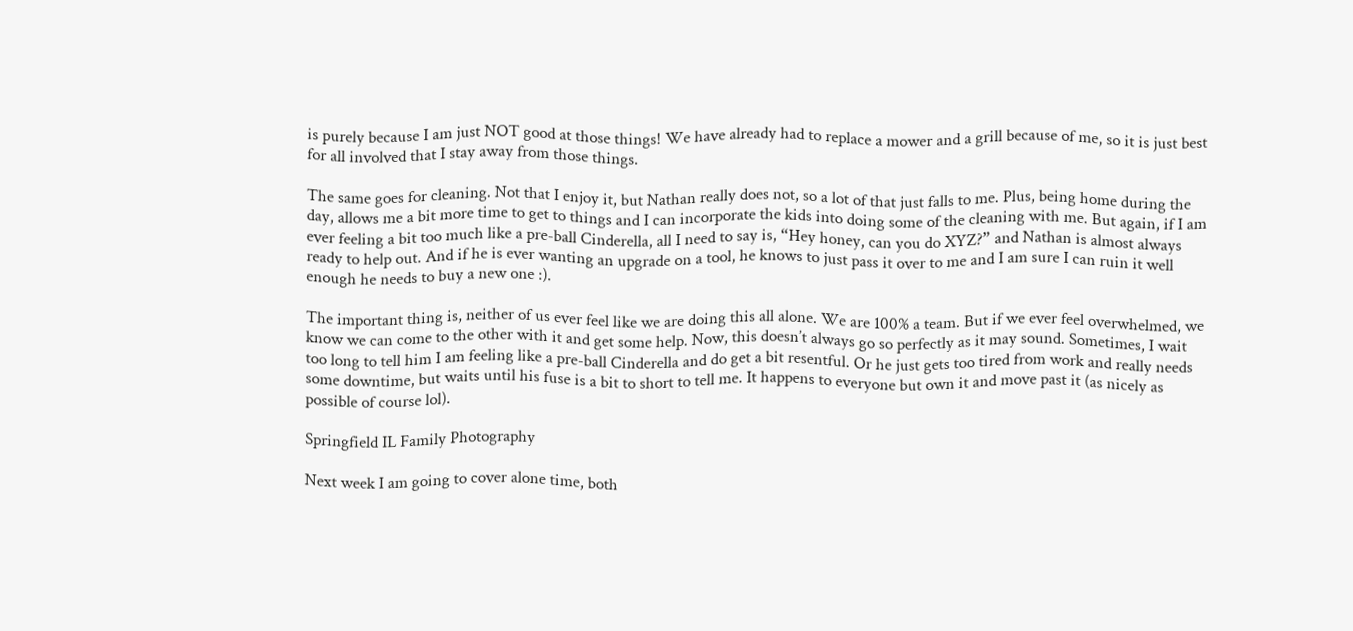is purely because I am just NOT good at those things! We have already had to replace a mower and a grill because of me, so it is just best for all involved that I stay away from those things.

The same goes for cleaning. Not that I enjoy it, but Nathan really does not, so a lot of that just falls to me. Plus, being home during the day, allows me a bit more time to get to things and I can incorporate the kids into doing some of the cleaning with me. But again, if I am ever feeling a bit too much like a pre-ball Cinderella, all I need to say is, “Hey honey, can you do XYZ?” and Nathan is almost always ready to help out. And if he is ever wanting an upgrade on a tool, he knows to just pass it over to me and I am sure I can ruin it well enough he needs to buy a new one :).

The important thing is, neither of us ever feel like we are doing this all alone. We are 100% a team. But if we ever feel overwhelmed, we know we can come to the other with it and get some help. Now, this doesn’t always go so perfectly as it may sound. Sometimes, I wait too long to tell him I am feeling like a pre-ball Cinderella and do get a bit resentful. Or he just gets too tired from work and really needs some downtime, but waits until his fuse is a bit to short to tell me. It happens to everyone but own it and move past it (as nicely as possible of course lol).

Springfield IL Family Photography

Next week I am going to cover alone time, both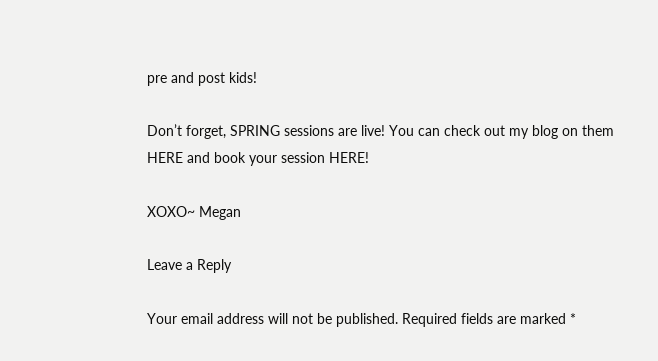pre and post kids!

Don’t forget, SPRING sessions are live! You can check out my blog on them HERE and book your session HERE!

XOXO~ Megan

Leave a Reply

Your email address will not be published. Required fields are marked *